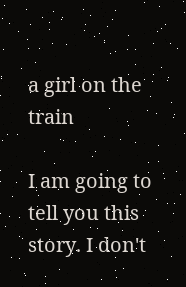a girl on the train

I am going to tell you this story. I don't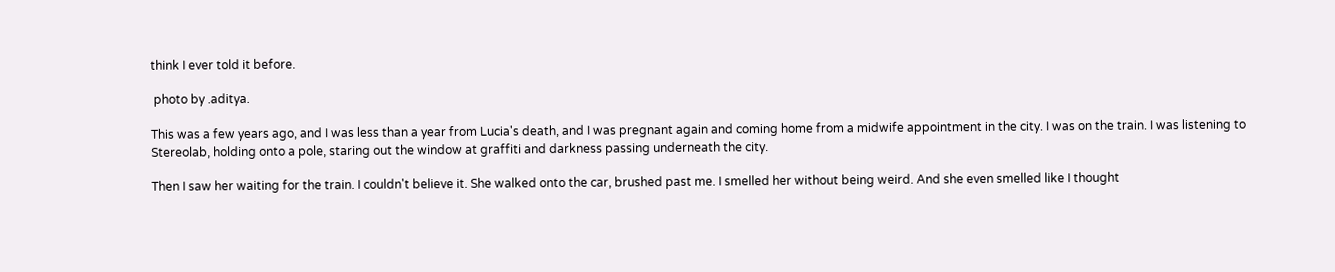think I ever told it before.

 photo by .aditya.

This was a few years ago, and I was less than a year from Lucia's death, and I was pregnant again and coming home from a midwife appointment in the city. I was on the train. I was listening to Stereolab, holding onto a pole, staring out the window at graffiti and darkness passing underneath the city.

Then I saw her waiting for the train. I couldn't believe it. She walked onto the car, brushed past me. I smelled her without being weird. And she even smelled like I thought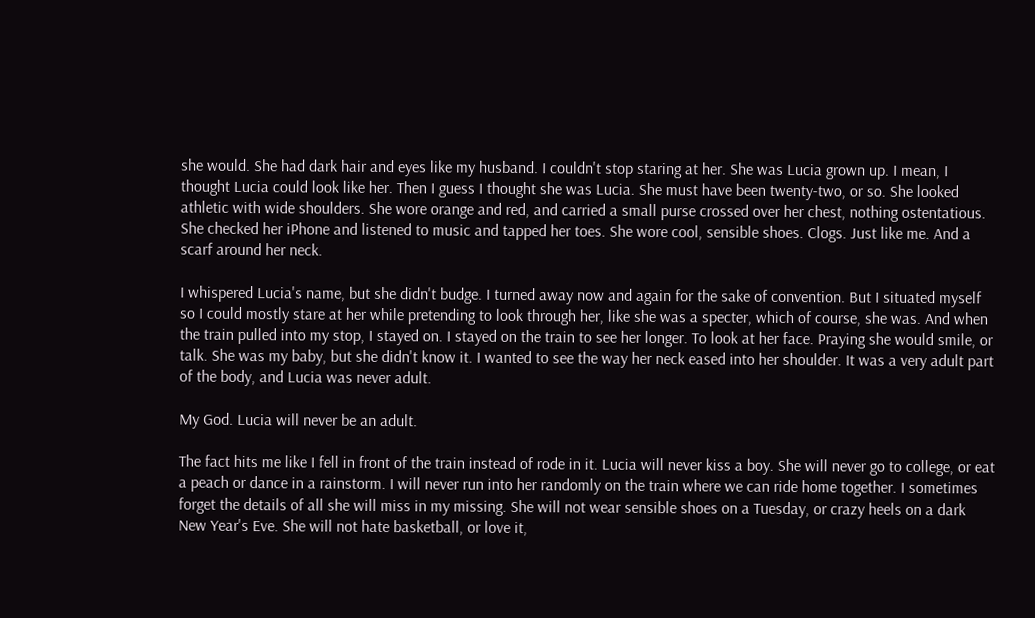she would. She had dark hair and eyes like my husband. I couldn't stop staring at her. She was Lucia grown up. I mean, I thought Lucia could look like her. Then I guess I thought she was Lucia. She must have been twenty-two, or so. She looked athletic with wide shoulders. She wore orange and red, and carried a small purse crossed over her chest, nothing ostentatious. She checked her iPhone and listened to music and tapped her toes. She wore cool, sensible shoes. Clogs. Just like me. And a scarf around her neck.

I whispered Lucia's name, but she didn't budge. I turned away now and again for the sake of convention. But I situated myself so I could mostly stare at her while pretending to look through her, like she was a specter, which of course, she was. And when the train pulled into my stop, I stayed on. I stayed on the train to see her longer. To look at her face. Praying she would smile, or talk. She was my baby, but she didn't know it. I wanted to see the way her neck eased into her shoulder. It was a very adult part of the body, and Lucia was never adult.

My God. Lucia will never be an adult.

The fact hits me like I fell in front of the train instead of rode in it. Lucia will never kiss a boy. She will never go to college, or eat a peach or dance in a rainstorm. I will never run into her randomly on the train where we can ride home together. I sometimes forget the details of all she will miss in my missing. She will not wear sensible shoes on a Tuesday, or crazy heels on a dark New Year's Eve. She will not hate basketball, or love it,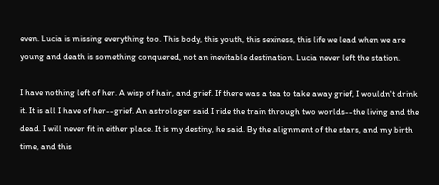even. Lucia is missing everything too. This body, this youth, this sexiness, this life we lead when we are young and death is something conquered, not an inevitable destination. Lucia never left the station.

I have nothing left of her. A wisp of hair, and grief. If there was a tea to take away grief, I wouldn't drink it. It is all I have of her--grief. An astrologer said I ride the train through two worlds--the living and the dead. I will never fit in either place. It is my destiny, he said. By the alignment of the stars, and my birth time, and this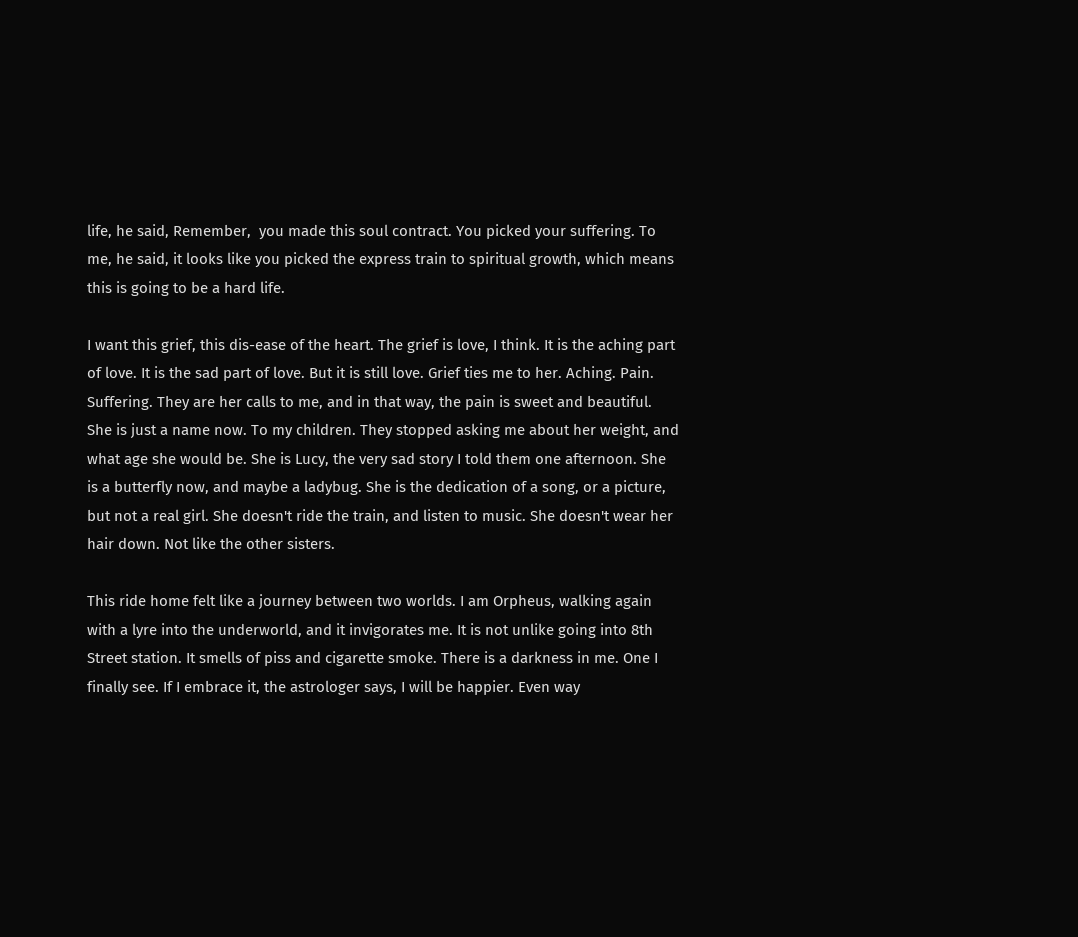life, he said, Remember,  you made this soul contract. You picked your suffering. To me, he said, it looks like you picked the express train to spiritual growth, which means this is going to be a hard life.

I want this grief, this dis-ease of the heart. The grief is love, I think. It is the aching part of love. It is the sad part of love. But it is still love. Grief ties me to her. Aching. Pain. Suffering. They are her calls to me, and in that way, the pain is sweet and beautiful. She is just a name now. To my children. They stopped asking me about her weight, and what age she would be. She is Lucy, the very sad story I told them one afternoon. She is a butterfly now, and maybe a ladybug. She is the dedication of a song, or a picture, but not a real girl. She doesn't ride the train, and listen to music. She doesn't wear her hair down. Not like the other sisters.

This ride home felt like a journey between two worlds. I am Orpheus, walking again with a lyre into the underworld, and it invigorates me. It is not unlike going into 8th Street station. It smells of piss and cigarette smoke. There is a darkness in me. One I finally see. If I embrace it, the astrologer says, I will be happier. Even way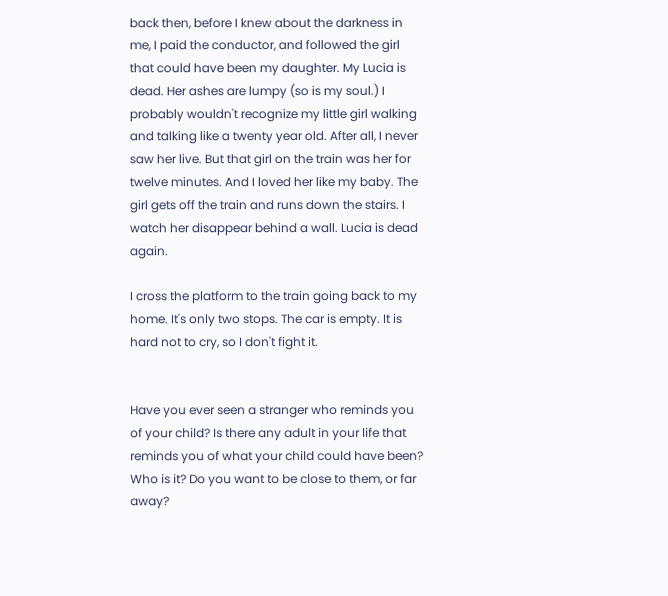back then, before I knew about the darkness in me, I paid the conductor, and followed the girl that could have been my daughter. My Lucia is dead. Her ashes are lumpy (so is my soul.) I probably wouldn't recognize my little girl walking and talking like a twenty year old. After all, I never saw her live. But that girl on the train was her for twelve minutes. And I loved her like my baby. The girl gets off the train and runs down the stairs. I watch her disappear behind a wall. Lucia is dead again.

I cross the platform to the train going back to my home. It's only two stops. The car is empty. It is hard not to cry, so I don't fight it.


Have you ever seen a stranger who reminds you of your child? Is there any adult in your life that reminds you of what your child could have been? Who is it? Do you want to be close to them, or far away?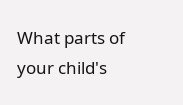What parts of your child's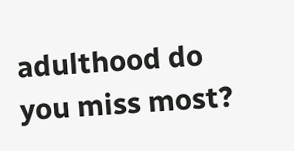adulthood do you miss most?